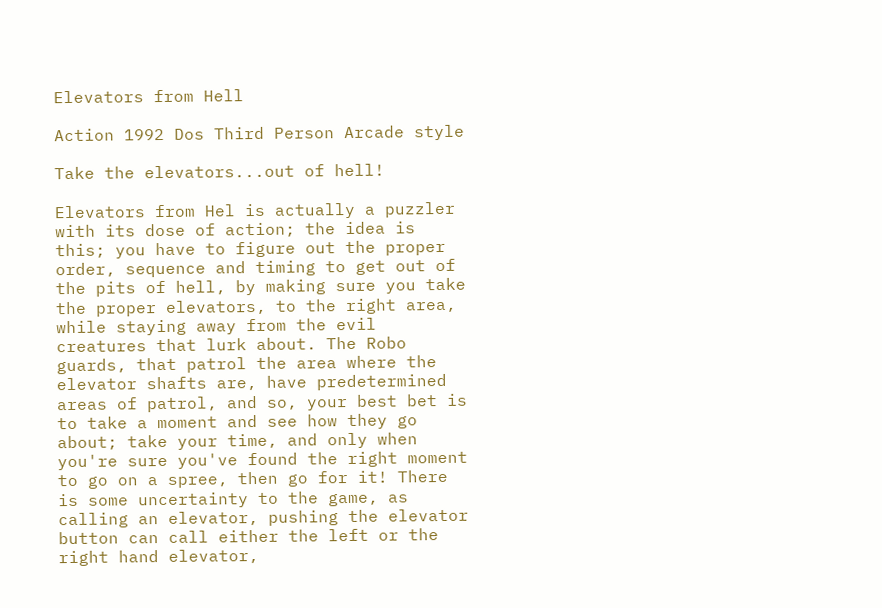Elevators from Hell

Action 1992 Dos Third Person Arcade style

Take the elevators...out of hell!

Elevators from Hel is actually a puzzler with its dose of action; the idea is this; you have to figure out the proper order, sequence and timing to get out of the pits of hell, by making sure you take the proper elevators, to the right area, while staying away from the evil creatures that lurk about. The Robo guards, that patrol the area where the elevator shafts are, have predetermined areas of patrol, and so, your best bet is to take a moment and see how they go about; take your time, and only when you're sure you've found the right moment to go on a spree, then go for it! There is some uncertainty to the game, as calling an elevator, pushing the elevator button can call either the left or the right hand elevator,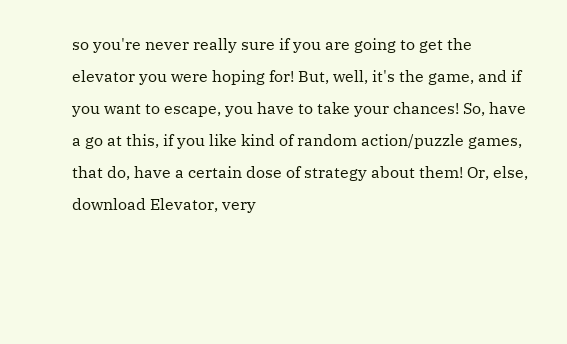so you're never really sure if you are going to get the elevator you were hoping for! But, well, it's the game, and if you want to escape, you have to take your chances! So, have a go at this, if you like kind of random action/puzzle games, that do, have a certain dose of strategy about them! Or, else, download Elevator, very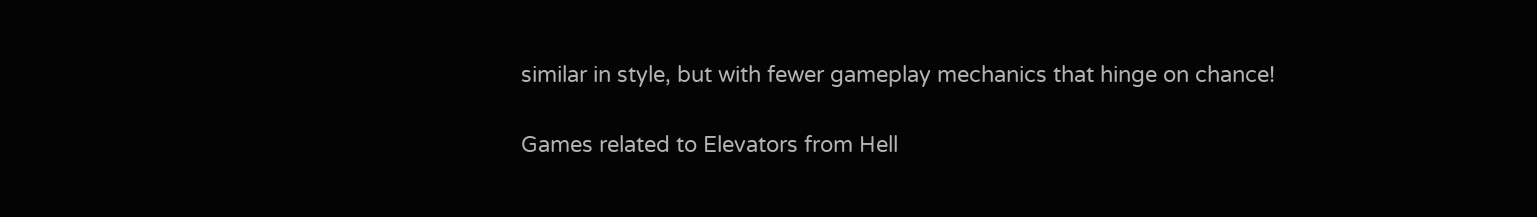similar in style, but with fewer gameplay mechanics that hinge on chance!

Games related to Elevators from Hell